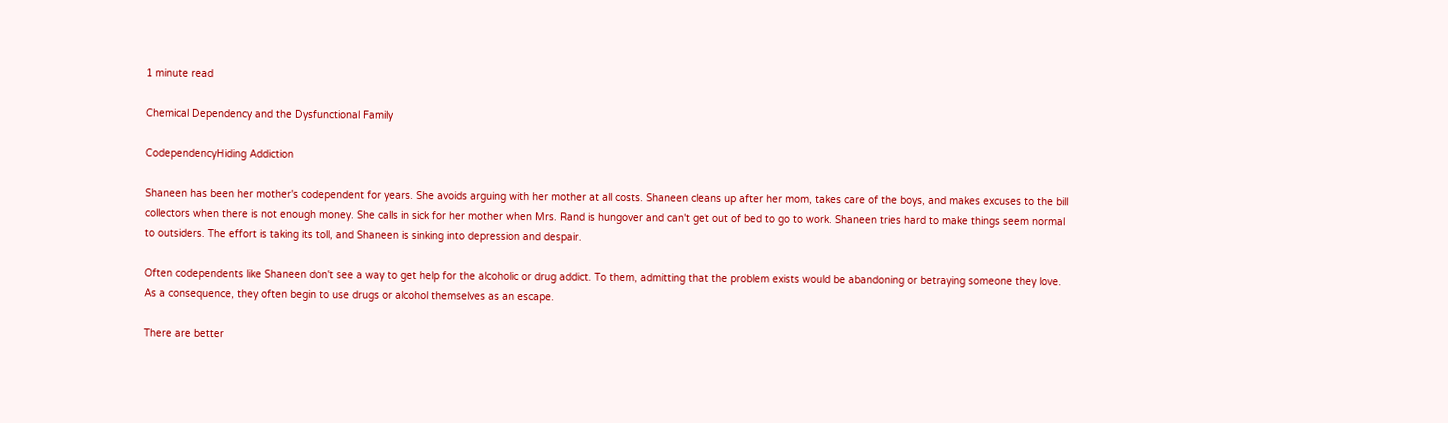1 minute read

Chemical Dependency and the Dysfunctional Family

CodependencyHiding Addiction

Shaneen has been her mother's codependent for years. She avoids arguing with her mother at all costs. Shaneen cleans up after her mom, takes care of the boys, and makes excuses to the bill collectors when there is not enough money. She calls in sick for her mother when Mrs. Rand is hungover and can't get out of bed to go to work. Shaneen tries hard to make things seem normal to outsiders. The effort is taking its toll, and Shaneen is sinking into depression and despair.

Often codependents like Shaneen don't see a way to get help for the alcoholic or drug addict. To them, admitting that the problem exists would be abandoning or betraying someone they love. As a consequence, they often begin to use drugs or alcohol themselves as an escape.

There are better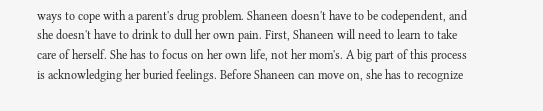ways to cope with a parent's drug problem. Shaneen doesn't have to be codependent, and she doesn't have to drink to dull her own pain. First, Shaneen will need to learn to take care of herself. She has to focus on her own life, not her mom's. A big part of this process is acknowledging her buried feelings. Before Shaneen can move on, she has to recognize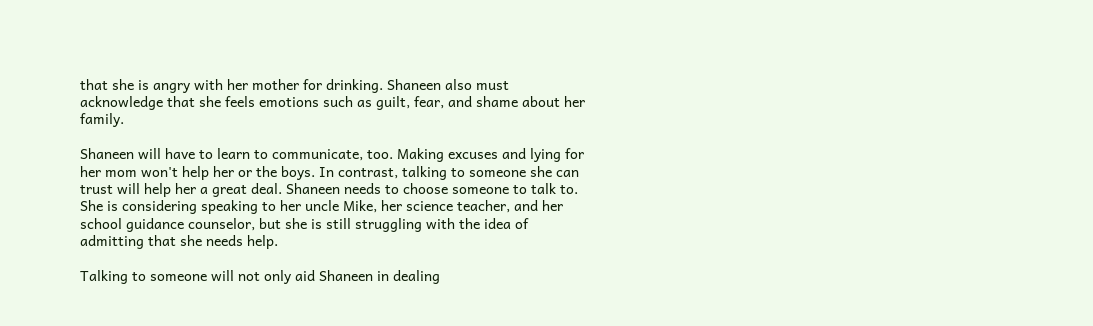that she is angry with her mother for drinking. Shaneen also must acknowledge that she feels emotions such as guilt, fear, and shame about her family.

Shaneen will have to learn to communicate, too. Making excuses and lying for her mom won't help her or the boys. In contrast, talking to someone she can trust will help her a great deal. Shaneen needs to choose someone to talk to. She is considering speaking to her uncle Mike, her science teacher, and her school guidance counselor, but she is still struggling with the idea of admitting that she needs help.

Talking to someone will not only aid Shaneen in dealing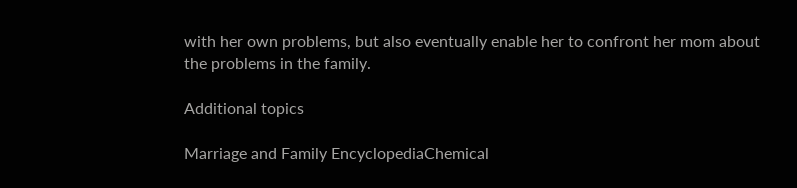with her own problems, but also eventually enable her to confront her mom about the problems in the family.

Additional topics

Marriage and Family EncyclopediaChemical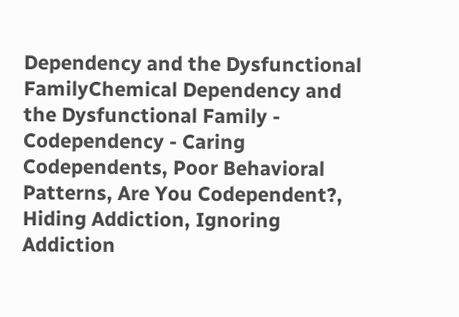Dependency and the Dysfunctional FamilyChemical Dependency and the Dysfunctional Family - Codependency - Caring Codependents, Poor Behavioral Patterns, Are You Codependent?, Hiding Addiction, Ignoring Addiction